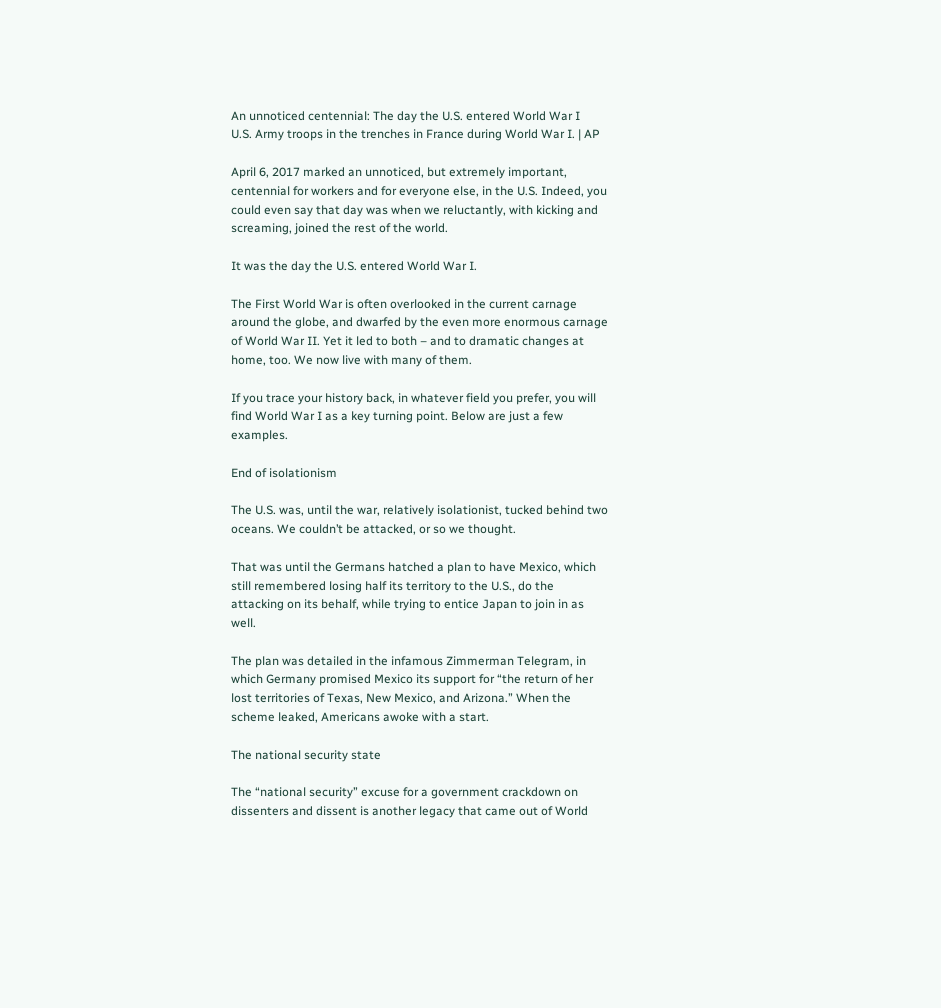An unnoticed centennial: The day the U.S. entered World War I
U.S. Army troops in the trenches in France during World War I. | AP

April 6, 2017 marked an unnoticed, but extremely important, centennial for workers and for everyone else, in the U.S. Indeed, you could even say that day was when we reluctantly, with kicking and screaming, joined the rest of the world.

It was the day the U.S. entered World War I.

The First World War is often overlooked in the current carnage around the globe, and dwarfed by the even more enormous carnage of World War II. Yet it led to both – and to dramatic changes at home, too. We now live with many of them.

If you trace your history back, in whatever field you prefer, you will find World War I as a key turning point. Below are just a few examples.

End of isolationism

The U.S. was, until the war, relatively isolationist, tucked behind two oceans. We couldn’t be attacked, or so we thought.

That was until the Germans hatched a plan to have Mexico, which still remembered losing half its territory to the U.S., do the attacking on its behalf, while trying to entice Japan to join in as well.

The plan was detailed in the infamous Zimmerman Telegram, in which Germany promised Mexico its support for “the return of her lost territories of Texas, New Mexico, and Arizona.” When the scheme leaked, Americans awoke with a start.

The national security state

The “national security” excuse for a government crackdown on dissenters and dissent is another legacy that came out of World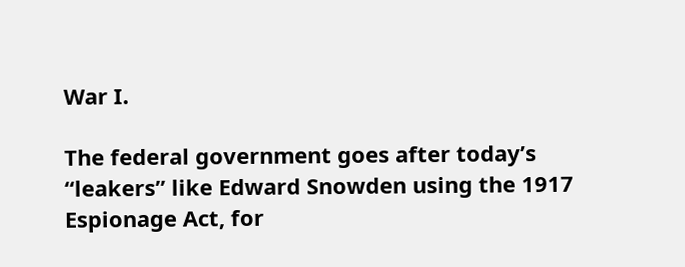War I.

The federal government goes after today’s “leakers” like Edward Snowden using the 1917 Espionage Act, for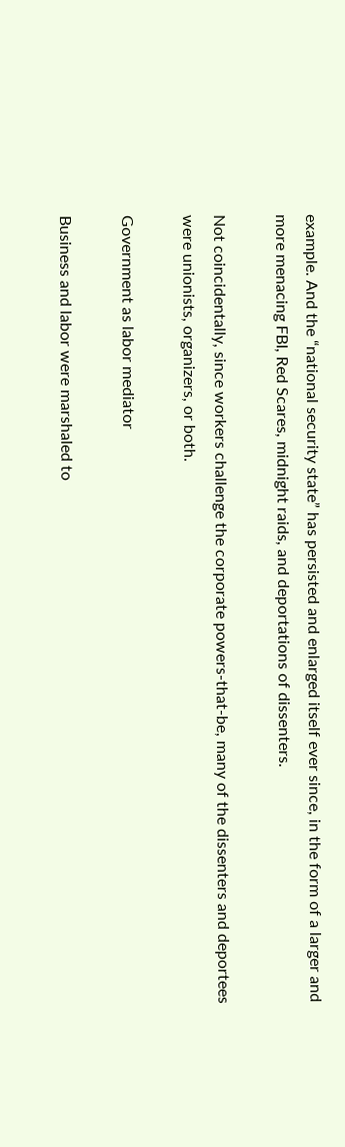example. And the “national security state” has persisted and enlarged itself ever since, in the form of a larger and more menacing FBI, Red Scares, midnight raids, and deportations of dissenters.

Not coincidentally, since workers challenge the corporate powers-that-be, many of the dissenters and deportees were unionists, organizers, or both.

Government as labor mediator

Business and labor were marshaled to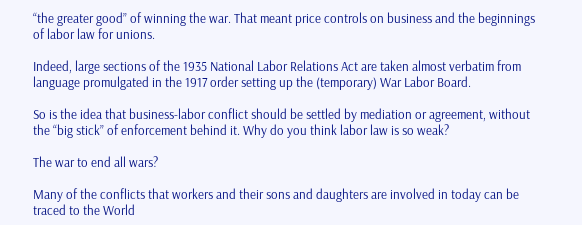“the greater good” of winning the war. That meant price controls on business and the beginnings of labor law for unions.

Indeed, large sections of the 1935 National Labor Relations Act are taken almost verbatim from language promulgated in the 1917 order setting up the (temporary) War Labor Board.

So is the idea that business-labor conflict should be settled by mediation or agreement, without the “big stick” of enforcement behind it. Why do you think labor law is so weak?

The war to end all wars?

Many of the conflicts that workers and their sons and daughters are involved in today can be traced to the World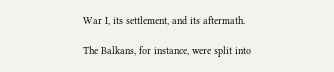War I, its settlement, and its aftermath.

The Balkans, for instance, were split into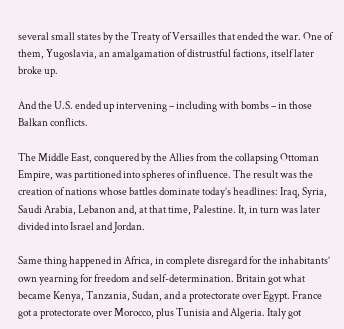several small states by the Treaty of Versailles that ended the war. One of them, Yugoslavia, an amalgamation of distrustful factions, itself later broke up.

And the U.S. ended up intervening – including with bombs – in those Balkan conflicts.

The Middle East, conquered by the Allies from the collapsing Ottoman Empire, was partitioned into spheres of influence. The result was the creation of nations whose battles dominate today’s headlines: Iraq, Syria, Saudi Arabia, Lebanon and, at that time, Palestine. It, in turn was later divided into Israel and Jordan.

Same thing happened in Africa, in complete disregard for the inhabitants’ own yearning for freedom and self-determination. Britain got what became Kenya, Tanzania, Sudan, and a protectorate over Egypt. France got a protectorate over Morocco, plus Tunisia and Algeria. Italy got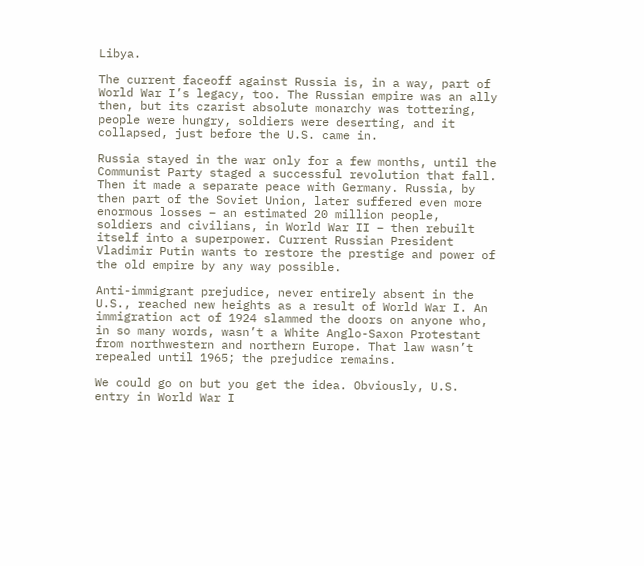Libya.

The current faceoff against Russia is, in a way, part of World War I’s legacy, too. The Russian empire was an ally then, but its czarist absolute monarchy was tottering, people were hungry, soldiers were deserting, and it collapsed, just before the U.S. came in.

Russia stayed in the war only for a few months, until the Communist Party staged a successful revolution that fall. Then it made a separate peace with Germany. Russia, by then part of the Soviet Union, later suffered even more enormous losses – an estimated 20 million people, soldiers and civilians, in World War II – then rebuilt itself into a superpower. Current Russian President Vladimir Putin wants to restore the prestige and power of the old empire by any way possible.

Anti-immigrant prejudice, never entirely absent in the U.S., reached new heights as a result of World War I. An immigration act of 1924 slammed the doors on anyone who, in so many words, wasn’t a White Anglo-Saxon Protestant from northwestern and northern Europe. That law wasn’t repealed until 1965; the prejudice remains.

We could go on but you get the idea. Obviously, U.S. entry in World War I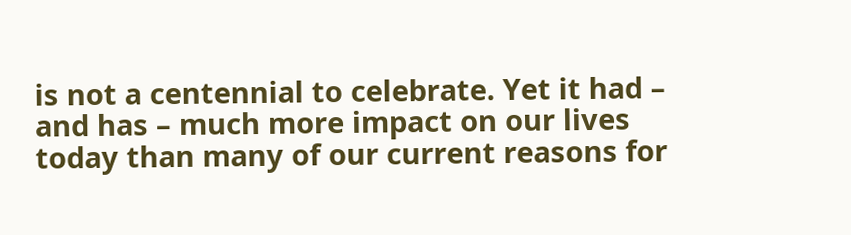is not a centennial to celebrate. Yet it had – and has – much more impact on our lives today than many of our current reasons for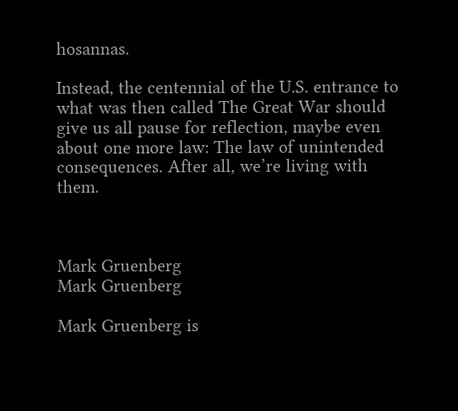hosannas.

Instead, the centennial of the U.S. entrance to what was then called The Great War should give us all pause for reflection, maybe even about one more law: The law of unintended consequences. After all, we’re living with them.



Mark Gruenberg
Mark Gruenberg

Mark Gruenberg is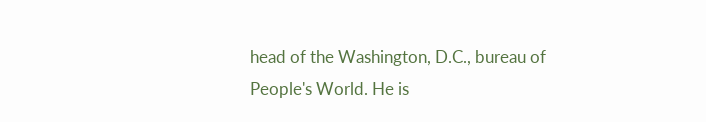head of the Washington, D.C., bureau of People's World. He is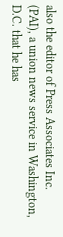also the editor of Press Associates Inc. (PAI), a union news service in Washington, D.C. that he has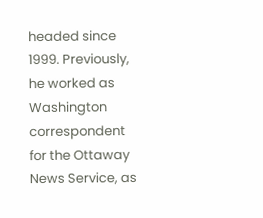headed since 1999. Previously, he worked as Washington correspondent for the Ottaway News Service, as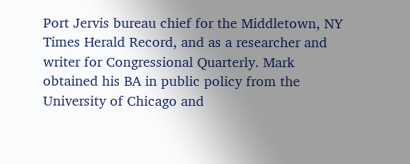Port Jervis bureau chief for the Middletown, NY Times Herald Record, and as a researcher and writer for Congressional Quarterly. Mark obtained his BA in public policy from the University of Chicago and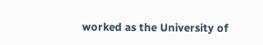worked as the University of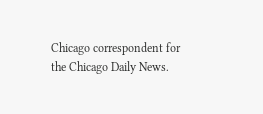Chicago correspondent for the Chicago Daily News.